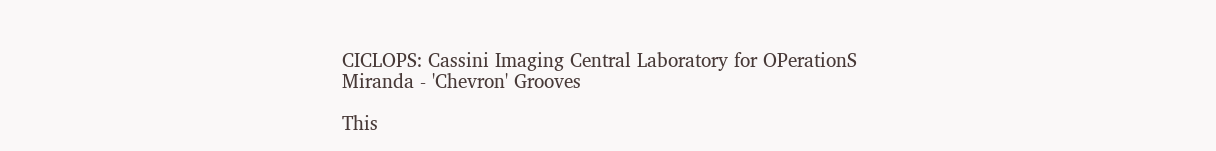CICLOPS: Cassini Imaging Central Laboratory for OPerationS
Miranda - 'Chevron' Grooves

This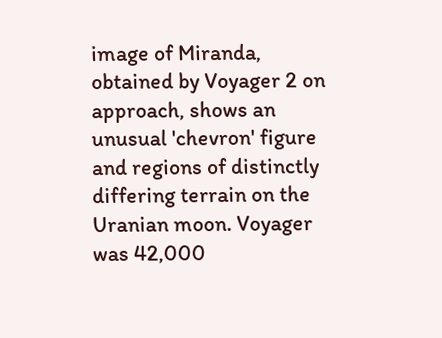image of Miranda, obtained by Voyager 2 on approach, shows an unusual 'chevron' figure and regions of distinctly differing terrain on the Uranian moon. Voyager was 42,000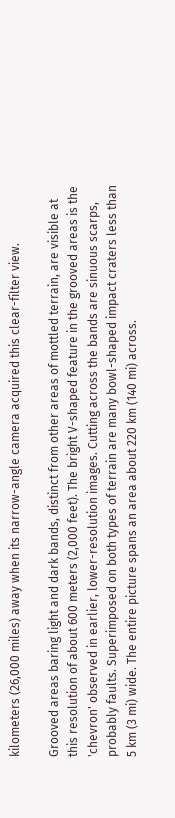kilometers (26,000 miles) away when its narrow-angle camera acquired this clear-filter view.

Grooved areas baring light and dark bands, distinct from other areas of mottled terrain, are visible at this resolution of about 600 meters (2,000 feet). The bright V-shaped feature in the grooved areas is the 'chevron' observed in earlier, lower-resolution images. Cutting across the bands are sinuous scarps, probably faults. Superimposed on both types of terrain are many bowl-shaped impact craters less than 5 km (3 mi) wide. The entire picture spans an area about 220 km (140 mi) across.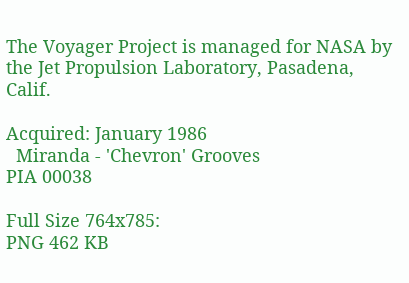The Voyager Project is managed for NASA by the Jet Propulsion Laboratory, Pasadena, Calif.

Acquired: January 1986
  Miranda - 'Chevron' Grooves
PIA 00038

Full Size 764x785:
PNG 462 KB